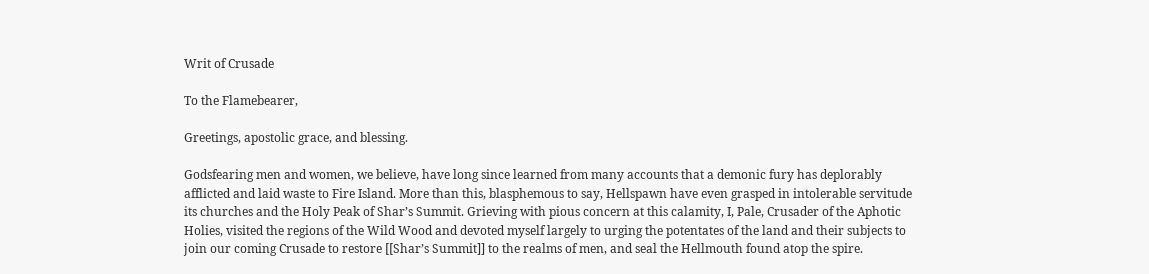Writ of Crusade

To the Flamebearer,

Greetings, apostolic grace, and blessing.

Godsfearing men and women, we believe, have long since learned from many accounts that a demonic fury has deplorably afflicted and laid waste to Fire Island. More than this, blasphemous to say, Hellspawn have even grasped in intolerable servitude its churches and the Holy Peak of Shar’s Summit. Grieving with pious concern at this calamity, I, Pale, Crusader of the Aphotic Holies, visited the regions of the Wild Wood and devoted myself largely to urging the potentates of the land and their subjects to join our coming Crusade to restore [[Shar’s Summit]] to the realms of men, and seal the Hellmouth found atop the spire.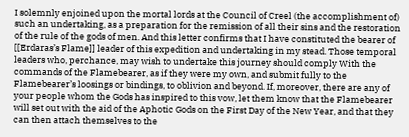I solemnly enjoined upon the mortal lords at the Council of Creel (the accomplishment of) such an undertaking, as a preparation for the remission of all their sins and the restoration of the rule of the gods of men. And this letter confirms that I have constituted the bearer of [[Erdaras’s Flame]] leader of this expedition and undertaking in my stead. Those temporal leaders who, perchance, may wish to undertake this journey should comply With the commands of the Flamebearer, as if they were my own, and submit fully to the Flamebearer’s loosings or bindings, to oblivion and beyond. If, moreover, there are any of your people whom the Gods has inspired to this vow, let them know that the Flamebearer will set out with the aid of the Aphotic Gods on the First Day of the New Year, and that they can then attach themselves to the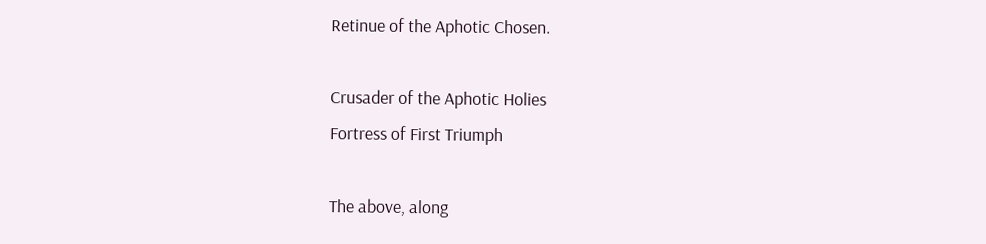Retinue of the Aphotic Chosen.

Crusader of the Aphotic Holies
Fortress of First Triumph

The above, along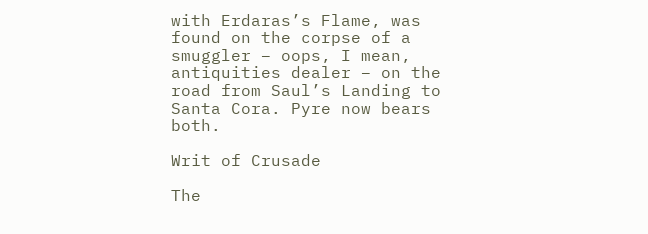with Erdaras’s Flame, was found on the corpse of a smuggler – oops, I mean, antiquities dealer – on the road from Saul’s Landing to Santa Cora. Pyre now bears both.

Writ of Crusade

The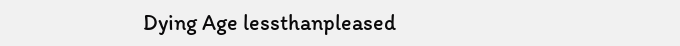Dying Age lessthanpleased